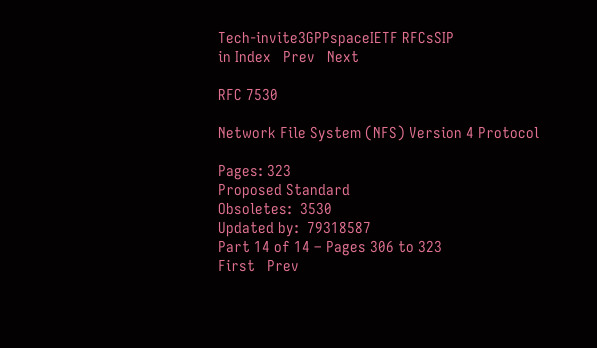Tech-invite3GPPspaceIETF RFCsSIP
in Index   Prev   Next

RFC 7530

Network File System (NFS) Version 4 Protocol

Pages: 323
Proposed Standard
Obsoletes:  3530
Updated by:  79318587
Part 14 of 14 – Pages 306 to 323
First   Prev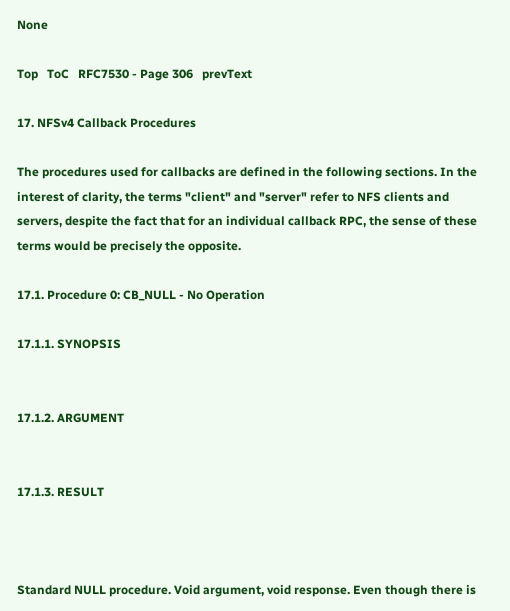None

Top   ToC   RFC7530 - Page 306   prevText

17. NFSv4 Callback Procedures

The procedures used for callbacks are defined in the following sections. In the interest of clarity, the terms "client" and "server" refer to NFS clients and servers, despite the fact that for an individual callback RPC, the sense of these terms would be precisely the opposite.

17.1. Procedure 0: CB_NULL - No Operation

17.1.1. SYNOPSIS


17.1.2. ARGUMENT


17.1.3. RESULT



Standard NULL procedure. Void argument, void response. Even though there is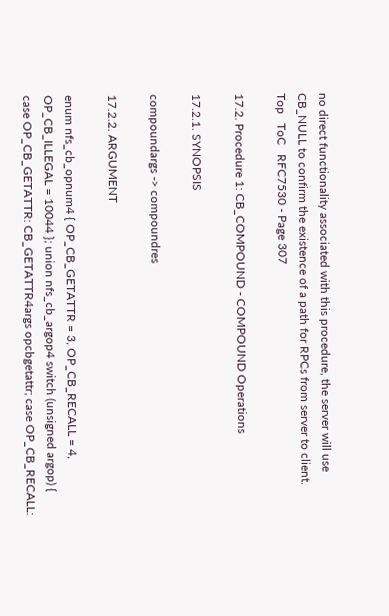no direct functionality associated with this procedure, the server will use CB_NULL to confirm the existence of a path for RPCs from server to client.
Top   ToC   RFC7530 - Page 307

17.2. Procedure 1: CB_COMPOUND - COMPOUND Operations

17.2.1. SYNOPSIS

compoundargs -> compoundres

17.2.2. ARGUMENT

enum nfs_cb_opnum4 { OP_CB_GETATTR = 3, OP_CB_RECALL = 4, OP_CB_ILLEGAL = 10044 }; union nfs_cb_argop4 switch (unsigned argop) { case OP_CB_GETATTR: CB_GETATTR4args opcbgetattr; case OP_CB_RECALL: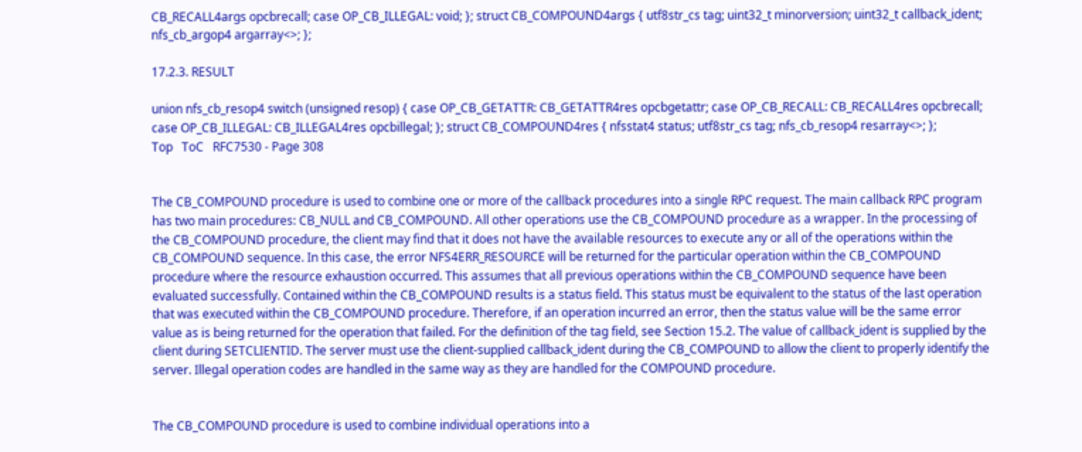CB_RECALL4args opcbrecall; case OP_CB_ILLEGAL: void; }; struct CB_COMPOUND4args { utf8str_cs tag; uint32_t minorversion; uint32_t callback_ident; nfs_cb_argop4 argarray<>; };

17.2.3. RESULT

union nfs_cb_resop4 switch (unsigned resop) { case OP_CB_GETATTR: CB_GETATTR4res opcbgetattr; case OP_CB_RECALL: CB_RECALL4res opcbrecall; case OP_CB_ILLEGAL: CB_ILLEGAL4res opcbillegal; }; struct CB_COMPOUND4res { nfsstat4 status; utf8str_cs tag; nfs_cb_resop4 resarray<>; };
Top   ToC   RFC7530 - Page 308


The CB_COMPOUND procedure is used to combine one or more of the callback procedures into a single RPC request. The main callback RPC program has two main procedures: CB_NULL and CB_COMPOUND. All other operations use the CB_COMPOUND procedure as a wrapper. In the processing of the CB_COMPOUND procedure, the client may find that it does not have the available resources to execute any or all of the operations within the CB_COMPOUND sequence. In this case, the error NFS4ERR_RESOURCE will be returned for the particular operation within the CB_COMPOUND procedure where the resource exhaustion occurred. This assumes that all previous operations within the CB_COMPOUND sequence have been evaluated successfully. Contained within the CB_COMPOUND results is a status field. This status must be equivalent to the status of the last operation that was executed within the CB_COMPOUND procedure. Therefore, if an operation incurred an error, then the status value will be the same error value as is being returned for the operation that failed. For the definition of the tag field, see Section 15.2. The value of callback_ident is supplied by the client during SETCLIENTID. The server must use the client-supplied callback_ident during the CB_COMPOUND to allow the client to properly identify the server. Illegal operation codes are handled in the same way as they are handled for the COMPOUND procedure.


The CB_COMPOUND procedure is used to combine individual operations into a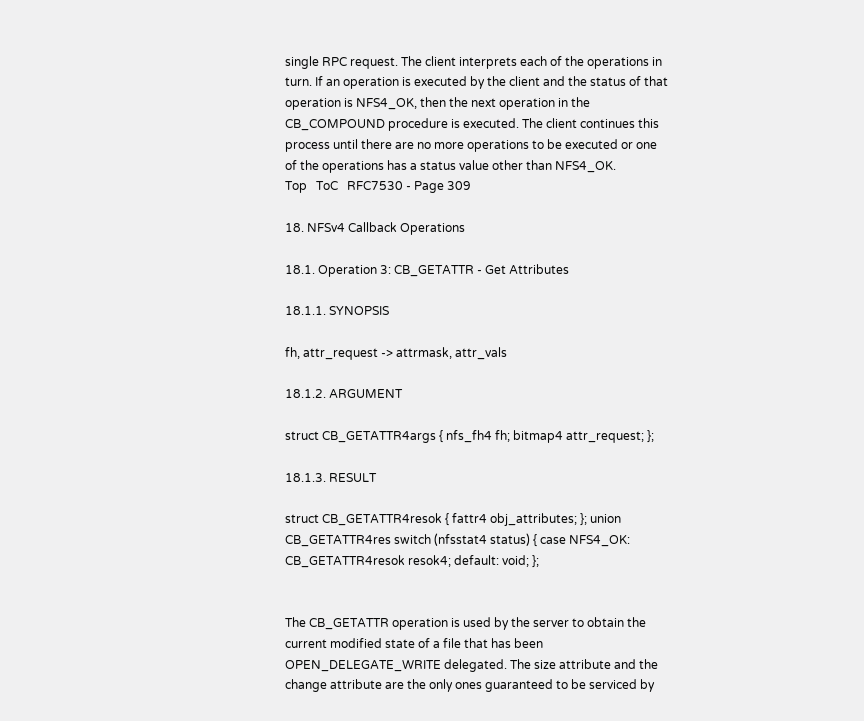single RPC request. The client interprets each of the operations in turn. If an operation is executed by the client and the status of that operation is NFS4_OK, then the next operation in the CB_COMPOUND procedure is executed. The client continues this process until there are no more operations to be executed or one of the operations has a status value other than NFS4_OK.
Top   ToC   RFC7530 - Page 309

18. NFSv4 Callback Operations

18.1. Operation 3: CB_GETATTR - Get Attributes

18.1.1. SYNOPSIS

fh, attr_request -> attrmask, attr_vals

18.1.2. ARGUMENT

struct CB_GETATTR4args { nfs_fh4 fh; bitmap4 attr_request; };

18.1.3. RESULT

struct CB_GETATTR4resok { fattr4 obj_attributes; }; union CB_GETATTR4res switch (nfsstat4 status) { case NFS4_OK: CB_GETATTR4resok resok4; default: void; };


The CB_GETATTR operation is used by the server to obtain the current modified state of a file that has been OPEN_DELEGATE_WRITE delegated. The size attribute and the change attribute are the only ones guaranteed to be serviced by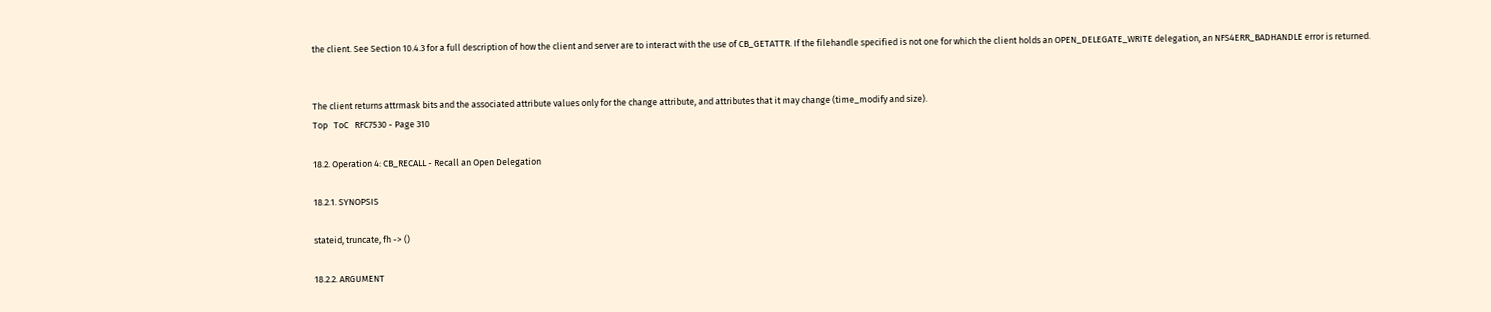the client. See Section 10.4.3 for a full description of how the client and server are to interact with the use of CB_GETATTR. If the filehandle specified is not one for which the client holds an OPEN_DELEGATE_WRITE delegation, an NFS4ERR_BADHANDLE error is returned.


The client returns attrmask bits and the associated attribute values only for the change attribute, and attributes that it may change (time_modify and size).
Top   ToC   RFC7530 - Page 310

18.2. Operation 4: CB_RECALL - Recall an Open Delegation

18.2.1. SYNOPSIS

stateid, truncate, fh -> ()

18.2.2. ARGUMENT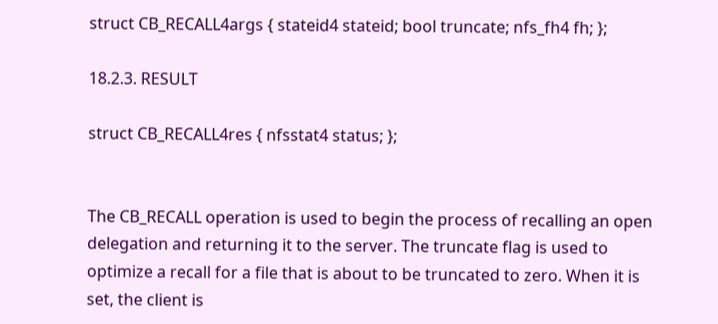struct CB_RECALL4args { stateid4 stateid; bool truncate; nfs_fh4 fh; };

18.2.3. RESULT

struct CB_RECALL4res { nfsstat4 status; };


The CB_RECALL operation is used to begin the process of recalling an open delegation and returning it to the server. The truncate flag is used to optimize a recall for a file that is about to be truncated to zero. When it is set, the client is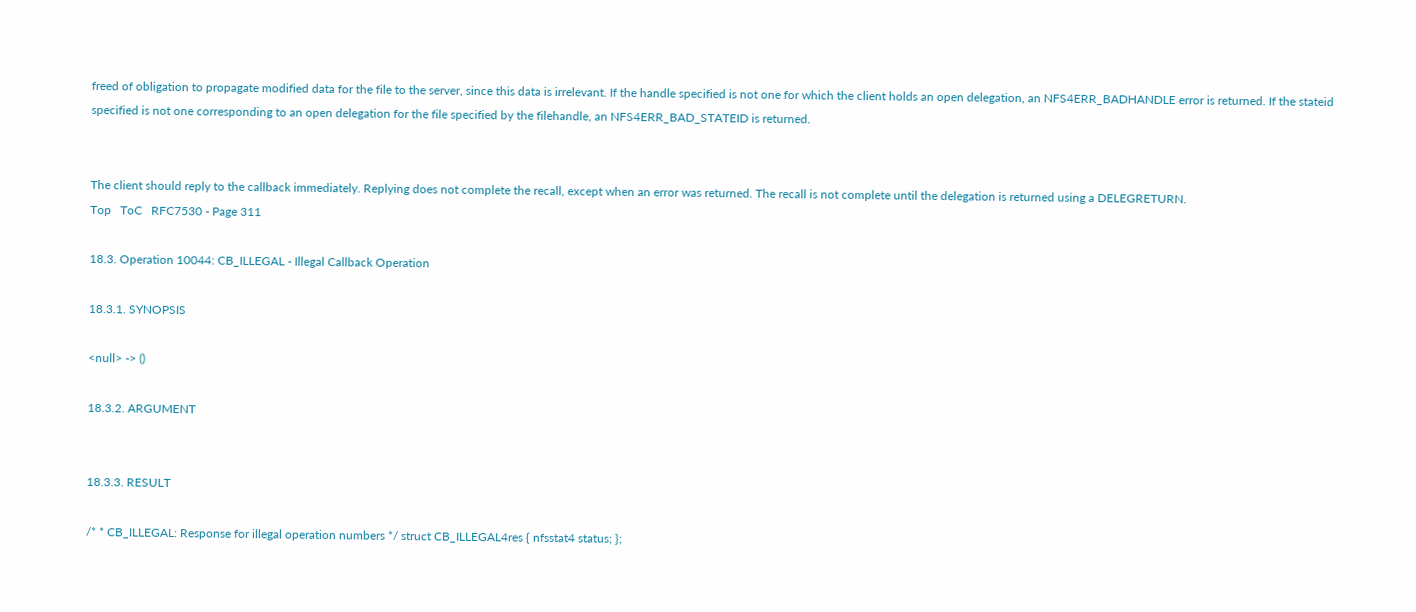freed of obligation to propagate modified data for the file to the server, since this data is irrelevant. If the handle specified is not one for which the client holds an open delegation, an NFS4ERR_BADHANDLE error is returned. If the stateid specified is not one corresponding to an open delegation for the file specified by the filehandle, an NFS4ERR_BAD_STATEID is returned.


The client should reply to the callback immediately. Replying does not complete the recall, except when an error was returned. The recall is not complete until the delegation is returned using a DELEGRETURN.
Top   ToC   RFC7530 - Page 311

18.3. Operation 10044: CB_ILLEGAL - Illegal Callback Operation

18.3.1. SYNOPSIS

<null> -> ()

18.3.2. ARGUMENT


18.3.3. RESULT

/* * CB_ILLEGAL: Response for illegal operation numbers */ struct CB_ILLEGAL4res { nfsstat4 status; };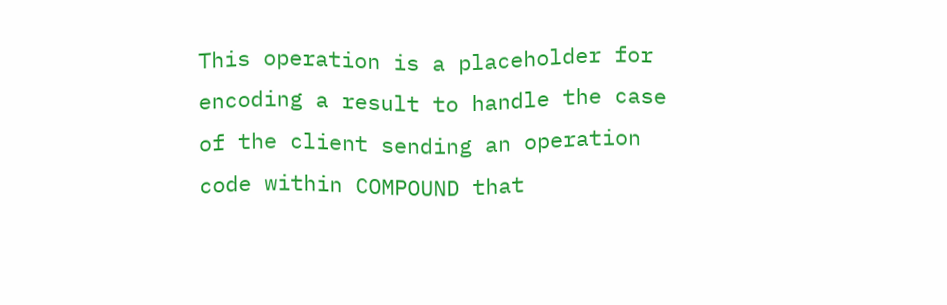This operation is a placeholder for encoding a result to handle the case of the client sending an operation code within COMPOUND that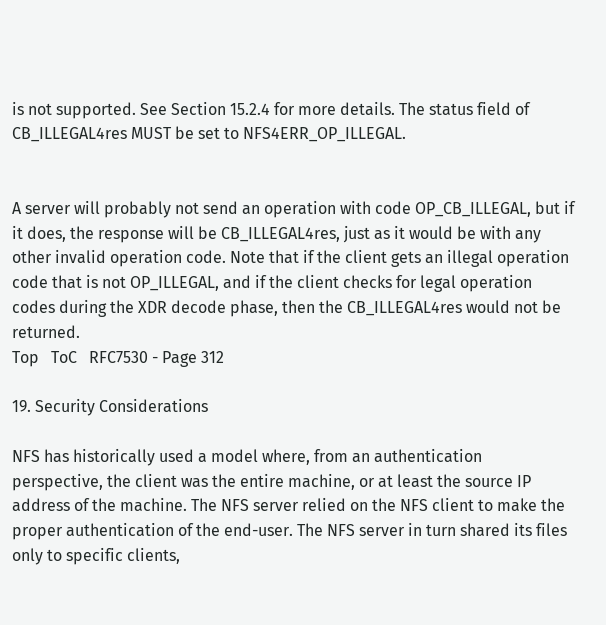is not supported. See Section 15.2.4 for more details. The status field of CB_ILLEGAL4res MUST be set to NFS4ERR_OP_ILLEGAL.


A server will probably not send an operation with code OP_CB_ILLEGAL, but if it does, the response will be CB_ILLEGAL4res, just as it would be with any other invalid operation code. Note that if the client gets an illegal operation code that is not OP_ILLEGAL, and if the client checks for legal operation codes during the XDR decode phase, then the CB_ILLEGAL4res would not be returned.
Top   ToC   RFC7530 - Page 312

19. Security Considerations

NFS has historically used a model where, from an authentication perspective, the client was the entire machine, or at least the source IP address of the machine. The NFS server relied on the NFS client to make the proper authentication of the end-user. The NFS server in turn shared its files only to specific clients,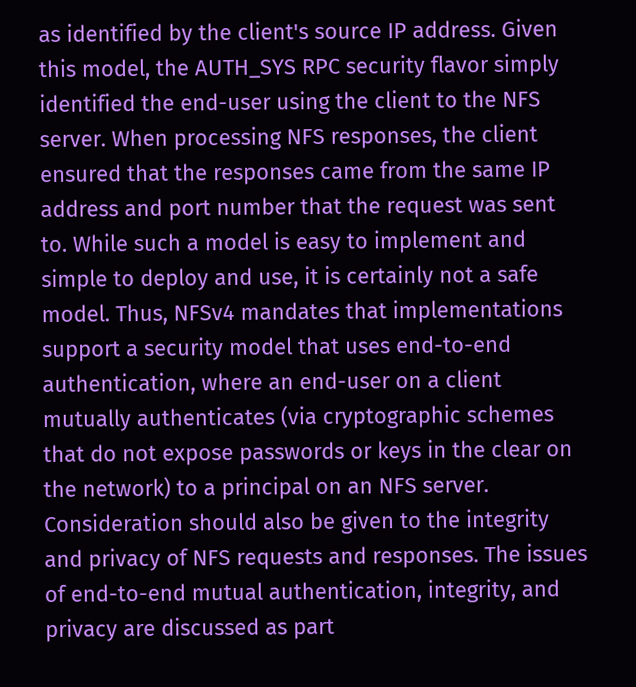as identified by the client's source IP address. Given this model, the AUTH_SYS RPC security flavor simply identified the end-user using the client to the NFS server. When processing NFS responses, the client ensured that the responses came from the same IP address and port number that the request was sent to. While such a model is easy to implement and simple to deploy and use, it is certainly not a safe model. Thus, NFSv4 mandates that implementations support a security model that uses end-to-end authentication, where an end-user on a client mutually authenticates (via cryptographic schemes that do not expose passwords or keys in the clear on the network) to a principal on an NFS server. Consideration should also be given to the integrity and privacy of NFS requests and responses. The issues of end-to-end mutual authentication, integrity, and privacy are discussed as part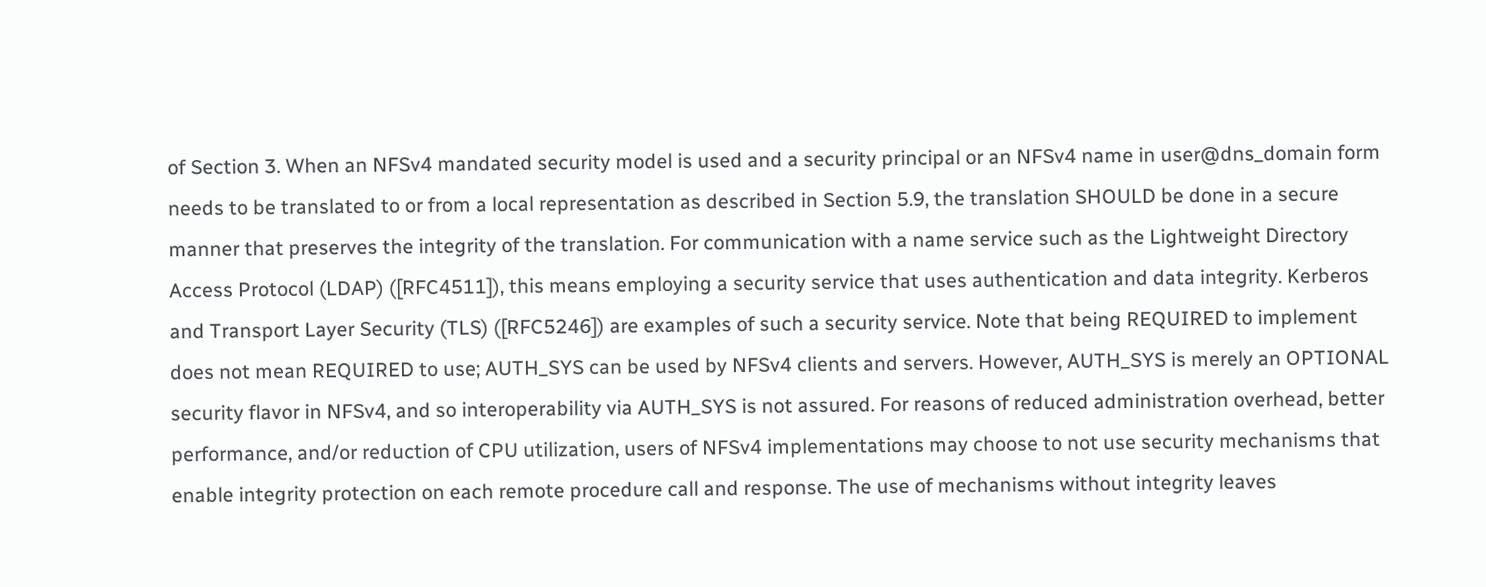of Section 3. When an NFSv4 mandated security model is used and a security principal or an NFSv4 name in user@dns_domain form needs to be translated to or from a local representation as described in Section 5.9, the translation SHOULD be done in a secure manner that preserves the integrity of the translation. For communication with a name service such as the Lightweight Directory Access Protocol (LDAP) ([RFC4511]), this means employing a security service that uses authentication and data integrity. Kerberos and Transport Layer Security (TLS) ([RFC5246]) are examples of such a security service. Note that being REQUIRED to implement does not mean REQUIRED to use; AUTH_SYS can be used by NFSv4 clients and servers. However, AUTH_SYS is merely an OPTIONAL security flavor in NFSv4, and so interoperability via AUTH_SYS is not assured. For reasons of reduced administration overhead, better performance, and/or reduction of CPU utilization, users of NFSv4 implementations may choose to not use security mechanisms that enable integrity protection on each remote procedure call and response. The use of mechanisms without integrity leaves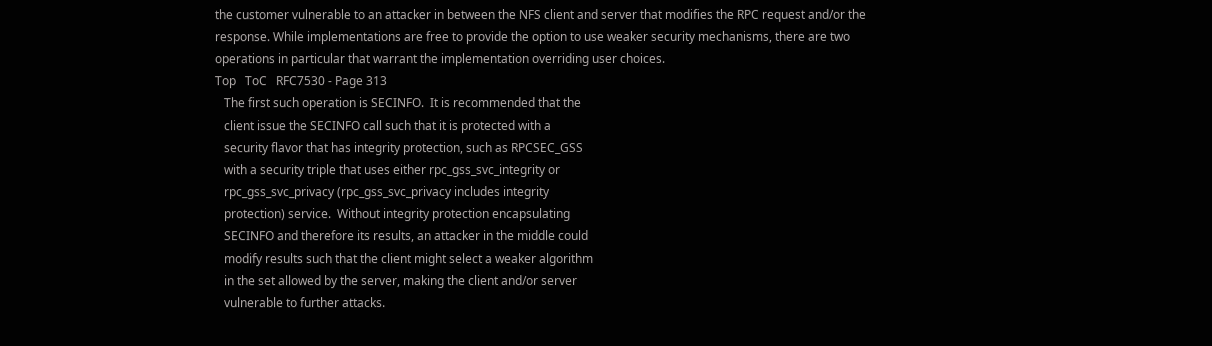the customer vulnerable to an attacker in between the NFS client and server that modifies the RPC request and/or the response. While implementations are free to provide the option to use weaker security mechanisms, there are two operations in particular that warrant the implementation overriding user choices.
Top   ToC   RFC7530 - Page 313
   The first such operation is SECINFO.  It is recommended that the
   client issue the SECINFO call such that it is protected with a
   security flavor that has integrity protection, such as RPCSEC_GSS
   with a security triple that uses either rpc_gss_svc_integrity or
   rpc_gss_svc_privacy (rpc_gss_svc_privacy includes integrity
   protection) service.  Without integrity protection encapsulating
   SECINFO and therefore its results, an attacker in the middle could
   modify results such that the client might select a weaker algorithm
   in the set allowed by the server, making the client and/or server
   vulnerable to further attacks.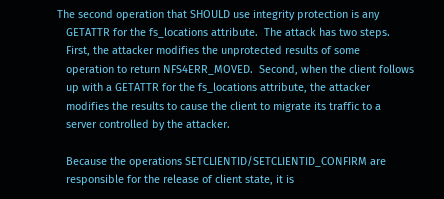The second operation that SHOULD use integrity protection is any
   GETATTR for the fs_locations attribute.  The attack has two steps.
   First, the attacker modifies the unprotected results of some
   operation to return NFS4ERR_MOVED.  Second, when the client follows
   up with a GETATTR for the fs_locations attribute, the attacker
   modifies the results to cause the client to migrate its traffic to a
   server controlled by the attacker.

   Because the operations SETCLIENTID/SETCLIENTID_CONFIRM are
   responsible for the release of client state, it is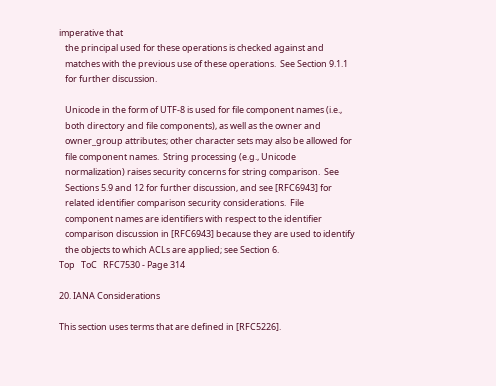imperative that
   the principal used for these operations is checked against and
   matches with the previous use of these operations.  See Section 9.1.1
   for further discussion.

   Unicode in the form of UTF-8 is used for file component names (i.e.,
   both directory and file components), as well as the owner and
   owner_group attributes; other character sets may also be allowed for
   file component names.  String processing (e.g., Unicode
   normalization) raises security concerns for string comparison.  See
   Sections 5.9 and 12 for further discussion, and see [RFC6943] for
   related identifier comparison security considerations.  File
   component names are identifiers with respect to the identifier
   comparison discussion in [RFC6943] because they are used to identify
   the objects to which ACLs are applied; see Section 6.
Top   ToC   RFC7530 - Page 314

20. IANA Considerations

This section uses terms that are defined in [RFC5226].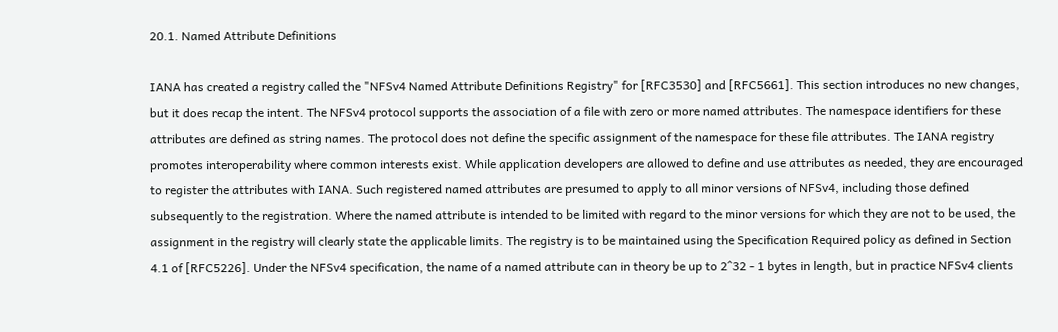20.1. Named Attribute Definitions

IANA has created a registry called the "NFSv4 Named Attribute Definitions Registry" for [RFC3530] and [RFC5661]. This section introduces no new changes, but it does recap the intent. The NFSv4 protocol supports the association of a file with zero or more named attributes. The namespace identifiers for these attributes are defined as string names. The protocol does not define the specific assignment of the namespace for these file attributes. The IANA registry promotes interoperability where common interests exist. While application developers are allowed to define and use attributes as needed, they are encouraged to register the attributes with IANA. Such registered named attributes are presumed to apply to all minor versions of NFSv4, including those defined subsequently to the registration. Where the named attribute is intended to be limited with regard to the minor versions for which they are not to be used, the assignment in the registry will clearly state the applicable limits. The registry is to be maintained using the Specification Required policy as defined in Section 4.1 of [RFC5226]. Under the NFSv4 specification, the name of a named attribute can in theory be up to 2^32 - 1 bytes in length, but in practice NFSv4 clients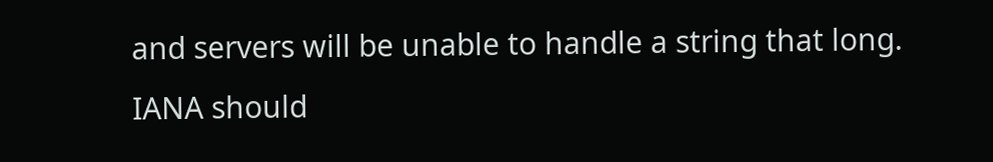and servers will be unable to handle a string that long. IANA should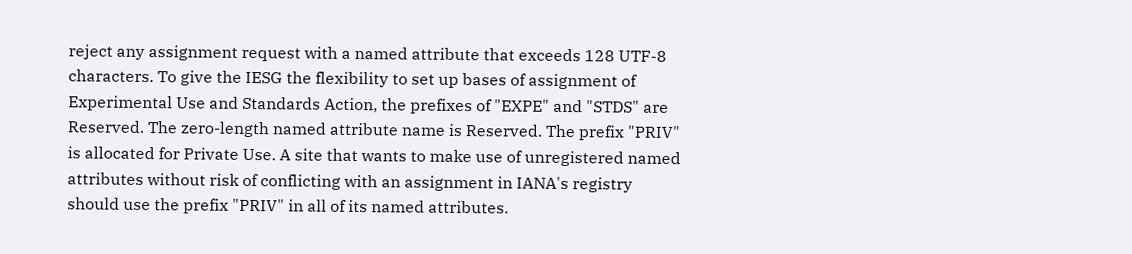reject any assignment request with a named attribute that exceeds 128 UTF-8 characters. To give the IESG the flexibility to set up bases of assignment of Experimental Use and Standards Action, the prefixes of "EXPE" and "STDS" are Reserved. The zero-length named attribute name is Reserved. The prefix "PRIV" is allocated for Private Use. A site that wants to make use of unregistered named attributes without risk of conflicting with an assignment in IANA's registry should use the prefix "PRIV" in all of its named attributes.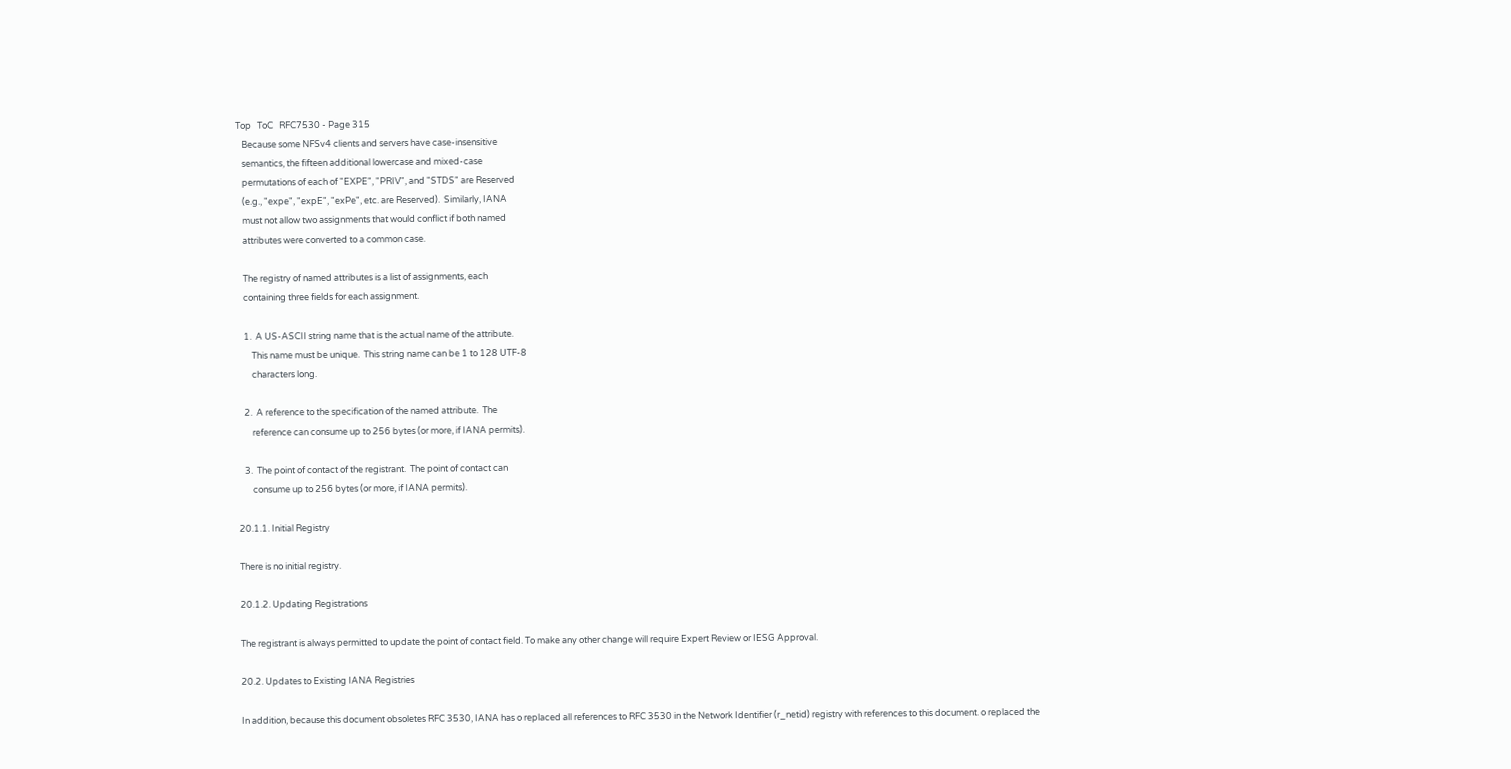Top   ToC   RFC7530 - Page 315
   Because some NFSv4 clients and servers have case-insensitive
   semantics, the fifteen additional lowercase and mixed-case
   permutations of each of "EXPE", "PRIV", and "STDS" are Reserved
   (e.g., "expe", "expE", "exPe", etc. are Reserved).  Similarly, IANA
   must not allow two assignments that would conflict if both named
   attributes were converted to a common case.

   The registry of named attributes is a list of assignments, each
   containing three fields for each assignment.

   1.  A US-ASCII string name that is the actual name of the attribute.
       This name must be unique.  This string name can be 1 to 128 UTF-8
       characters long.

   2.  A reference to the specification of the named attribute.  The
       reference can consume up to 256 bytes (or more, if IANA permits).

   3.  The point of contact of the registrant.  The point of contact can
       consume up to 256 bytes (or more, if IANA permits).

20.1.1. Initial Registry

There is no initial registry.

20.1.2. Updating Registrations

The registrant is always permitted to update the point of contact field. To make any other change will require Expert Review or IESG Approval.

20.2. Updates to Existing IANA Registries

In addition, because this document obsoletes RFC 3530, IANA has o replaced all references to RFC 3530 in the Network Identifier (r_netid) registry with references to this document. o replaced the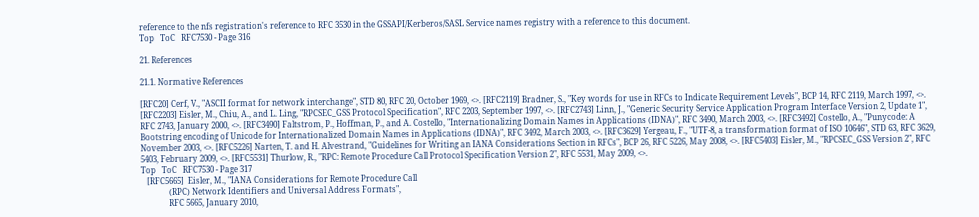reference to the nfs registration's reference to RFC 3530 in the GSSAPI/Kerberos/SASL Service names registry with a reference to this document.
Top   ToC   RFC7530 - Page 316

21. References

21.1. Normative References

[RFC20] Cerf, V., "ASCII format for network interchange", STD 80, RFC 20, October 1969, <>. [RFC2119] Bradner, S., "Key words for use in RFCs to Indicate Requirement Levels", BCP 14, RFC 2119, March 1997, <>. [RFC2203] Eisler, M., Chiu, A., and L. Ling, "RPCSEC_GSS Protocol Specification", RFC 2203, September 1997, <>. [RFC2743] Linn, J., "Generic Security Service Application Program Interface Version 2, Update 1", RFC 2743, January 2000, <>. [RFC3490] Faltstrom, P., Hoffman, P., and A. Costello, "Internationalizing Domain Names in Applications (IDNA)", RFC 3490, March 2003, <>. [RFC3492] Costello, A., "Punycode: A Bootstring encoding of Unicode for Internationalized Domain Names in Applications (IDNA)", RFC 3492, March 2003, <>. [RFC3629] Yergeau, F., "UTF-8, a transformation format of ISO 10646", STD 63, RFC 3629, November 2003, <>. [RFC5226] Narten, T. and H. Alvestrand, "Guidelines for Writing an IANA Considerations Section in RFCs", BCP 26, RFC 5226, May 2008, <>. [RFC5403] Eisler, M., "RPCSEC_GSS Version 2", RFC 5403, February 2009, <>. [RFC5531] Thurlow, R., "RPC: Remote Procedure Call Protocol Specification Version 2", RFC 5531, May 2009, <>.
Top   ToC   RFC7530 - Page 317
   [RFC5665]  Eisler, M., "IANA Considerations for Remote Procedure Call
              (RPC) Network Identifiers and Universal Address Formats",
              RFC 5665, January 2010,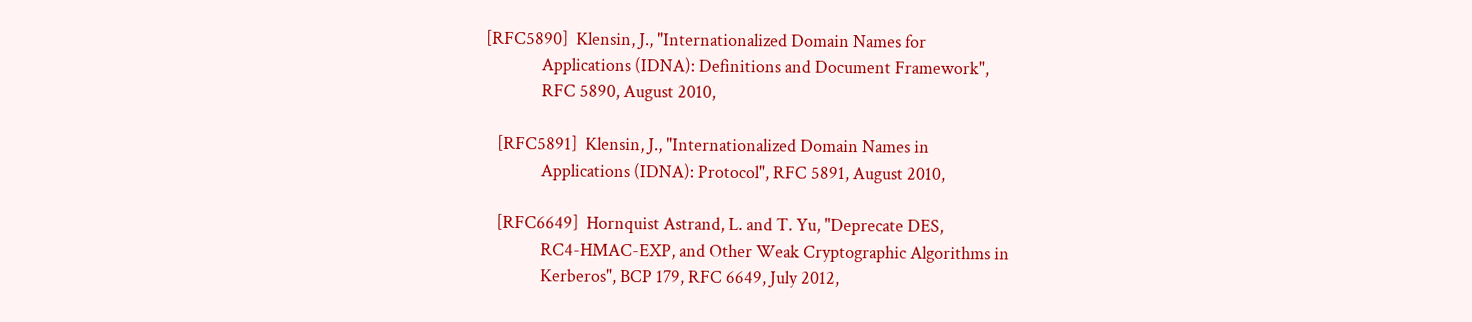[RFC5890]  Klensin, J., "Internationalized Domain Names for
              Applications (IDNA): Definitions and Document Framework",
              RFC 5890, August 2010,

   [RFC5891]  Klensin, J., "Internationalized Domain Names in
              Applications (IDNA): Protocol", RFC 5891, August 2010,

   [RFC6649]  Hornquist Astrand, L. and T. Yu, "Deprecate DES,
              RC4-HMAC-EXP, and Other Weak Cryptographic Algorithms in
              Kerberos", BCP 179, RFC 6649, July 2012,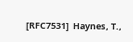[RFC7531]  Haynes, T.,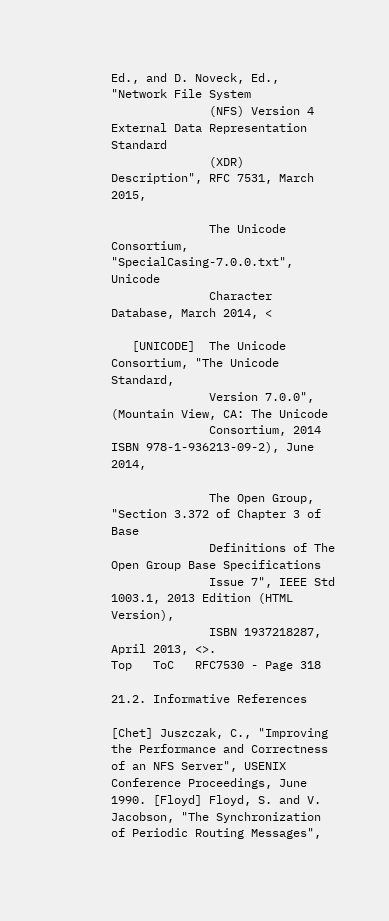Ed., and D. Noveck, Ed., "Network File System
              (NFS) Version 4 External Data Representation Standard
              (XDR) Description", RFC 7531, March 2015,

              The Unicode Consortium, "SpecialCasing-7.0.0.txt", Unicode
              Character Database, March 2014, <

   [UNICODE]  The Unicode Consortium, "The Unicode Standard,
              Version 7.0.0", (Mountain View, CA: The Unicode
              Consortium, 2014 ISBN 978-1-936213-09-2), June 2014,

              The Open Group, "Section 3.372 of Chapter 3 of Base
              Definitions of The Open Group Base Specifications
              Issue 7", IEEE Std 1003.1, 2013 Edition (HTML Version),
              ISBN 1937218287, April 2013, <>.
Top   ToC   RFC7530 - Page 318

21.2. Informative References

[Chet] Juszczak, C., "Improving the Performance and Correctness of an NFS Server", USENIX Conference Proceedings, June 1990. [Floyd] Floyd, S. and V. Jacobson, "The Synchronization of Periodic Routing Messages",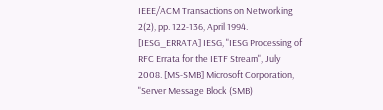IEEE/ACM Transactions on Networking 2(2), pp. 122-136, April 1994. [IESG_ERRATA] IESG, "IESG Processing of RFC Errata for the IETF Stream", July 2008. [MS-SMB] Microsoft Corporation, "Server Message Block (SMB)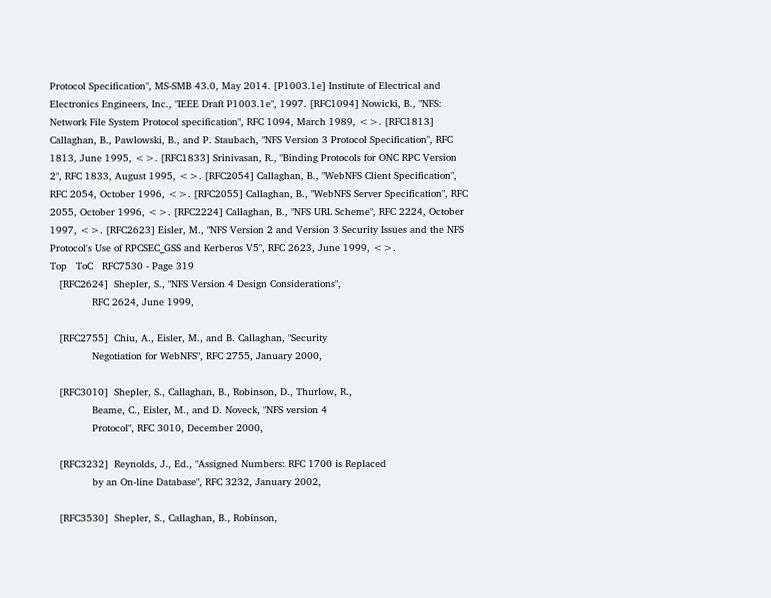Protocol Specification", MS-SMB 43.0, May 2014. [P1003.1e] Institute of Electrical and Electronics Engineers, Inc., "IEEE Draft P1003.1e", 1997. [RFC1094] Nowicki, B., "NFS: Network File System Protocol specification", RFC 1094, March 1989, <>. [RFC1813] Callaghan, B., Pawlowski, B., and P. Staubach, "NFS Version 3 Protocol Specification", RFC 1813, June 1995, <>. [RFC1833] Srinivasan, R., "Binding Protocols for ONC RPC Version 2", RFC 1833, August 1995, <>. [RFC2054] Callaghan, B., "WebNFS Client Specification", RFC 2054, October 1996, <>. [RFC2055] Callaghan, B., "WebNFS Server Specification", RFC 2055, October 1996, <>. [RFC2224] Callaghan, B., "NFS URL Scheme", RFC 2224, October 1997, <>. [RFC2623] Eisler, M., "NFS Version 2 and Version 3 Security Issues and the NFS Protocol's Use of RPCSEC_GSS and Kerberos V5", RFC 2623, June 1999, <>.
Top   ToC   RFC7530 - Page 319
   [RFC2624]  Shepler, S., "NFS Version 4 Design Considerations",
              RFC 2624, June 1999,

   [RFC2755]  Chiu, A., Eisler, M., and B. Callaghan, "Security
              Negotiation for WebNFS", RFC 2755, January 2000,

   [RFC3010]  Shepler, S., Callaghan, B., Robinson, D., Thurlow, R.,
              Beame, C., Eisler, M., and D. Noveck, "NFS version 4
              Protocol", RFC 3010, December 2000,

   [RFC3232]  Reynolds, J., Ed., "Assigned Numbers: RFC 1700 is Replaced
              by an On-line Database", RFC 3232, January 2002,

   [RFC3530]  Shepler, S., Callaghan, B., Robinson,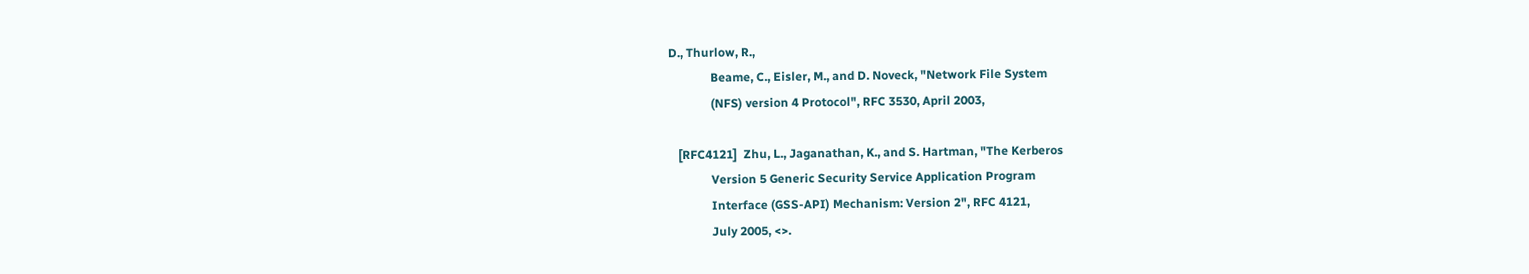D., Thurlow, R.,
              Beame, C., Eisler, M., and D. Noveck, "Network File System
              (NFS) version 4 Protocol", RFC 3530, April 2003,

   [RFC4121]  Zhu, L., Jaganathan, K., and S. Hartman, "The Kerberos
              Version 5 Generic Security Service Application Program
              Interface (GSS-API) Mechanism: Version 2", RFC 4121,
              July 2005, <>.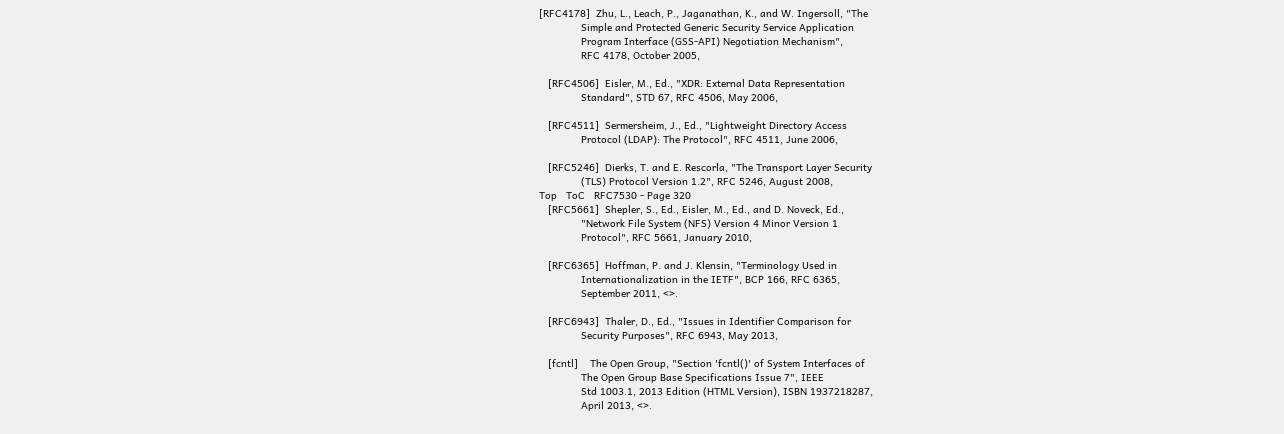[RFC4178]  Zhu, L., Leach, P., Jaganathan, K., and W. Ingersoll, "The
              Simple and Protected Generic Security Service Application
              Program Interface (GSS-API) Negotiation Mechanism",
              RFC 4178, October 2005,

   [RFC4506]  Eisler, M., Ed., "XDR: External Data Representation
              Standard", STD 67, RFC 4506, May 2006,

   [RFC4511]  Sermersheim, J., Ed., "Lightweight Directory Access
              Protocol (LDAP): The Protocol", RFC 4511, June 2006,

   [RFC5246]  Dierks, T. and E. Rescorla, "The Transport Layer Security
              (TLS) Protocol Version 1.2", RFC 5246, August 2008,
Top   ToC   RFC7530 - Page 320
   [RFC5661]  Shepler, S., Ed., Eisler, M., Ed., and D. Noveck, Ed.,
              "Network File System (NFS) Version 4 Minor Version 1
              Protocol", RFC 5661, January 2010,

   [RFC6365]  Hoffman, P. and J. Klensin, "Terminology Used in
              Internationalization in the IETF", BCP 166, RFC 6365,
              September 2011, <>.

   [RFC6943]  Thaler, D., Ed., "Issues in Identifier Comparison for
              Security Purposes", RFC 6943, May 2013,

   [fcntl]    The Open Group, "Section 'fcntl()' of System Interfaces of
              The Open Group Base Specifications Issue 7", IEEE
              Std 1003.1, 2013 Edition (HTML Version), ISBN 1937218287,
              April 2013, <>.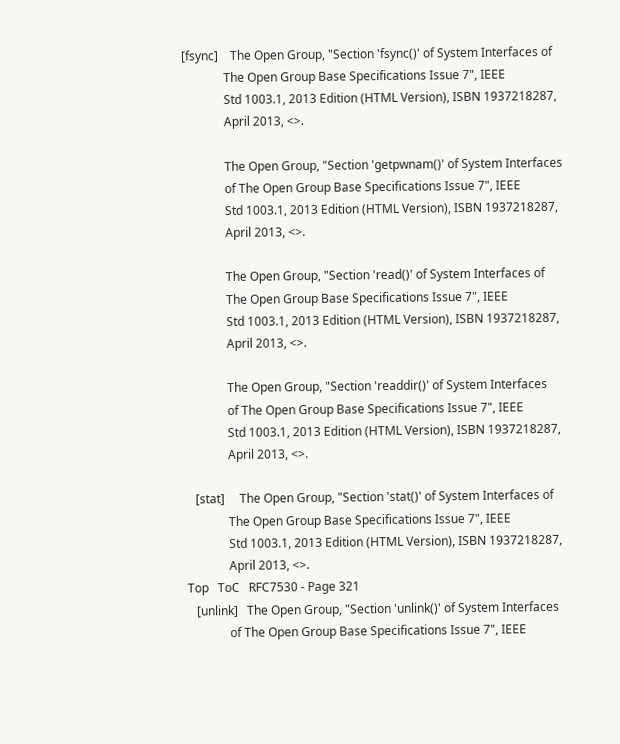[fsync]    The Open Group, "Section 'fsync()' of System Interfaces of
              The Open Group Base Specifications Issue 7", IEEE
              Std 1003.1, 2013 Edition (HTML Version), ISBN 1937218287,
              April 2013, <>.

              The Open Group, "Section 'getpwnam()' of System Interfaces
              of The Open Group Base Specifications Issue 7", IEEE
              Std 1003.1, 2013 Edition (HTML Version), ISBN 1937218287,
              April 2013, <>.

              The Open Group, "Section 'read()' of System Interfaces of
              The Open Group Base Specifications Issue 7", IEEE
              Std 1003.1, 2013 Edition (HTML Version), ISBN 1937218287,
              April 2013, <>.

              The Open Group, "Section 'readdir()' of System Interfaces
              of The Open Group Base Specifications Issue 7", IEEE
              Std 1003.1, 2013 Edition (HTML Version), ISBN 1937218287,
              April 2013, <>.

   [stat]     The Open Group, "Section 'stat()' of System Interfaces of
              The Open Group Base Specifications Issue 7", IEEE
              Std 1003.1, 2013 Edition (HTML Version), ISBN 1937218287,
              April 2013, <>.
Top   ToC   RFC7530 - Page 321
   [unlink]   The Open Group, "Section 'unlink()' of System Interfaces
              of The Open Group Base Specifications Issue 7", IEEE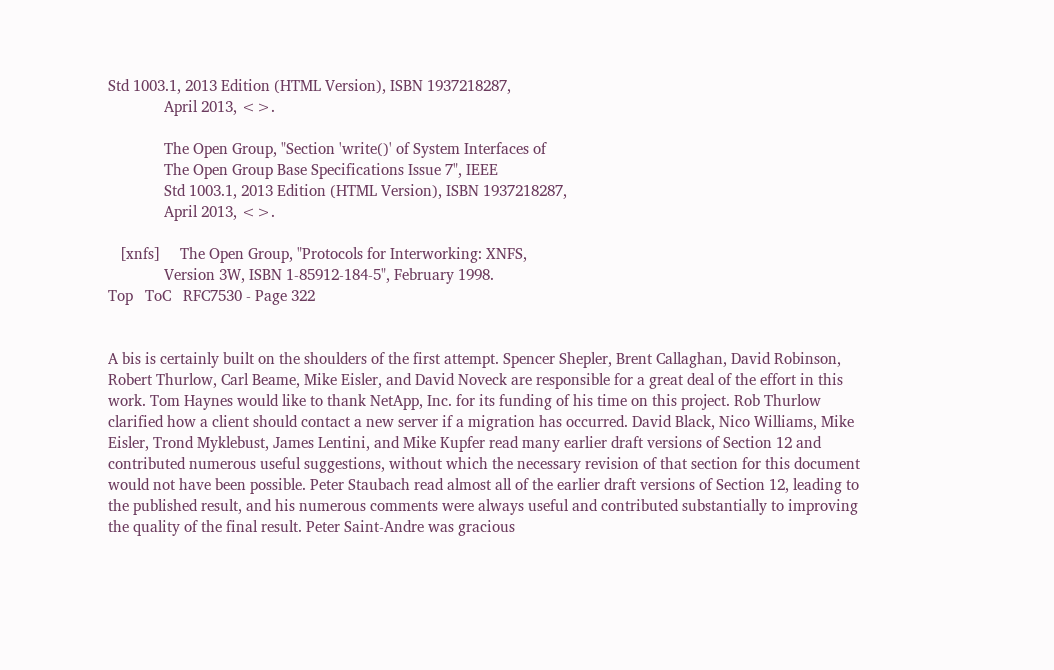Std 1003.1, 2013 Edition (HTML Version), ISBN 1937218287,
              April 2013, <>.

              The Open Group, "Section 'write()' of System Interfaces of
              The Open Group Base Specifications Issue 7", IEEE
              Std 1003.1, 2013 Edition (HTML Version), ISBN 1937218287,
              April 2013, <>.

   [xnfs]     The Open Group, "Protocols for Interworking: XNFS,
              Version 3W, ISBN 1-85912-184-5", February 1998.
Top   ToC   RFC7530 - Page 322


A bis is certainly built on the shoulders of the first attempt. Spencer Shepler, Brent Callaghan, David Robinson, Robert Thurlow, Carl Beame, Mike Eisler, and David Noveck are responsible for a great deal of the effort in this work. Tom Haynes would like to thank NetApp, Inc. for its funding of his time on this project. Rob Thurlow clarified how a client should contact a new server if a migration has occurred. David Black, Nico Williams, Mike Eisler, Trond Myklebust, James Lentini, and Mike Kupfer read many earlier draft versions of Section 12 and contributed numerous useful suggestions, without which the necessary revision of that section for this document would not have been possible. Peter Staubach read almost all of the earlier draft versions of Section 12, leading to the published result, and his numerous comments were always useful and contributed substantially to improving the quality of the final result. Peter Saint-Andre was gracious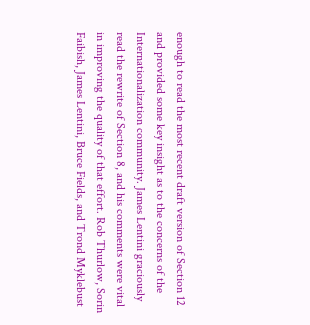enough to read the most recent draft version of Section 12 and provided some key insight as to the concerns of the Internationalization community. James Lentini graciously read the rewrite of Section 8, and his comments were vital in improving the quality of that effort. Rob Thurlow, Sorin Faibish, James Lentini, Bruce Fields, and Trond Myklebust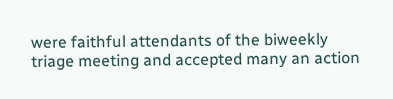were faithful attendants of the biweekly triage meeting and accepted many an action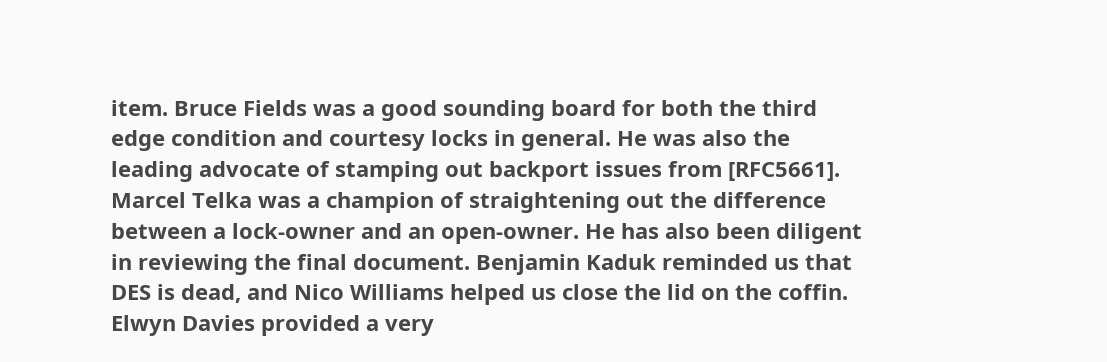item. Bruce Fields was a good sounding board for both the third edge condition and courtesy locks in general. He was also the leading advocate of stamping out backport issues from [RFC5661]. Marcel Telka was a champion of straightening out the difference between a lock-owner and an open-owner. He has also been diligent in reviewing the final document. Benjamin Kaduk reminded us that DES is dead, and Nico Williams helped us close the lid on the coffin. Elwyn Davies provided a very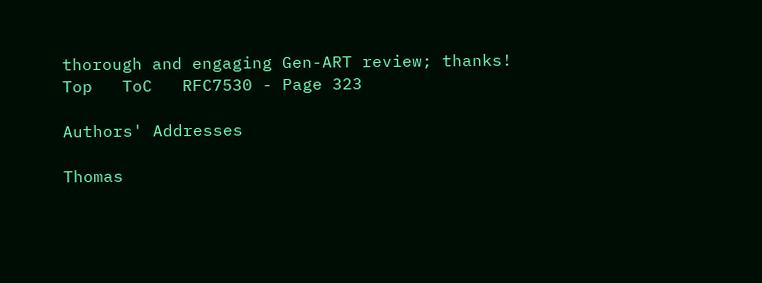thorough and engaging Gen-ART review; thanks!
Top   ToC   RFC7530 - Page 323

Authors' Addresses

Thomas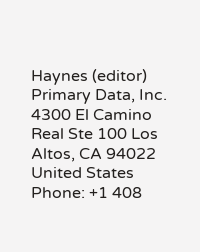Haynes (editor) Primary Data, Inc. 4300 El Camino Real Ste 100 Los Altos, CA 94022 United States Phone: +1 408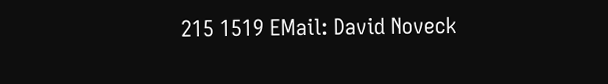215 1519 EMail: David Noveck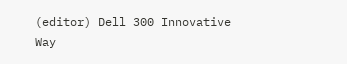(editor) Dell 300 Innovative Way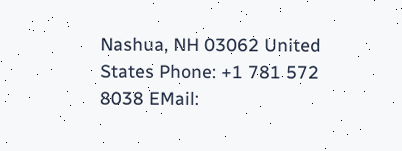Nashua, NH 03062 United States Phone: +1 781 572 8038 EMail: